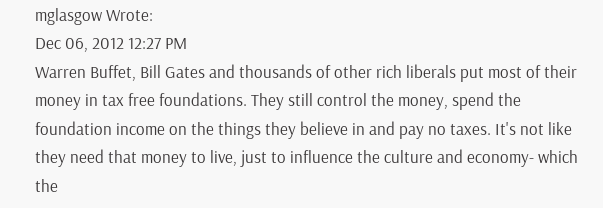mglasgow Wrote:
Dec 06, 2012 12:27 PM
Warren Buffet, Bill Gates and thousands of other rich liberals put most of their money in tax free foundations. They still control the money, spend the foundation income on the things they believe in and pay no taxes. It's not like they need that money to live, just to influence the culture and economy- which the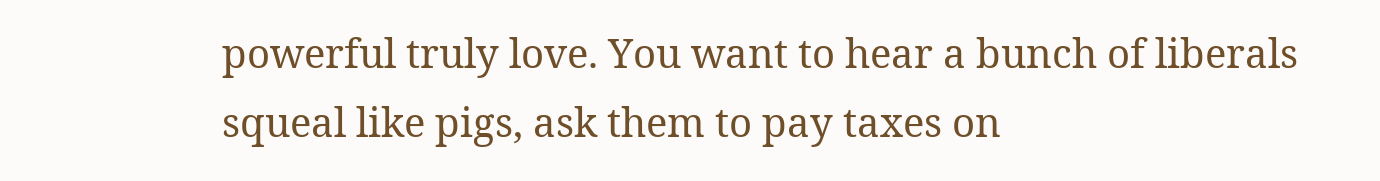powerful truly love. You want to hear a bunch of liberals squeal like pigs, ask them to pay taxes on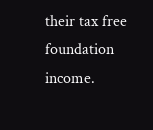their tax free foundation income.